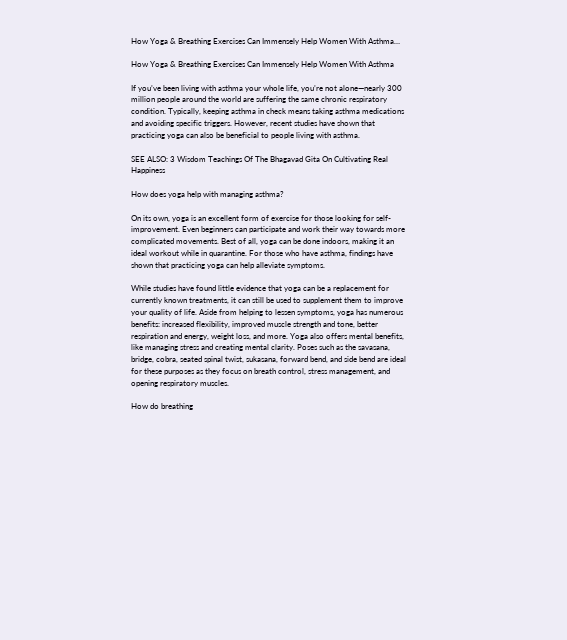How Yoga & Breathing Exercises Can Immensely Help Women With Asthma…

How Yoga & Breathing Exercises Can Immensely Help Women With Asthma

If you’ve been living with asthma your whole life, you’re not alone—nearly 300 million people around the world are suffering the same chronic respiratory condition. Typically, keeping asthma in check means taking asthma medications and avoiding specific triggers. However, recent studies have shown that practicing yoga can also be beneficial to people living with asthma.

SEE ALSO: 3 Wisdom Teachings Of The Bhagavad Gita On Cultivating Real Happiness

How does yoga help with managing asthma?

On its own, yoga is an excellent form of exercise for those looking for self-improvement. Even beginners can participate and work their way towards more complicated movements. Best of all, yoga can be done indoors, making it an ideal workout while in quarantine. For those who have asthma, findings have shown that practicing yoga can help alleviate symptoms.

While studies have found little evidence that yoga can be a replacement for currently known treatments, it can still be used to supplement them to improve your quality of life. Aside from helping to lessen symptoms, yoga has numerous benefits: increased flexibility, improved muscle strength and tone, better respiration and energy, weight loss, and more. Yoga also offers mental benefits, like managing stress and creating mental clarity. Poses such as the savasana, bridge, cobra, seated spinal twist, sukasana, forward bend, and side bend are ideal for these purposes as they focus on breath control, stress management, and opening respiratory muscles.

How do breathing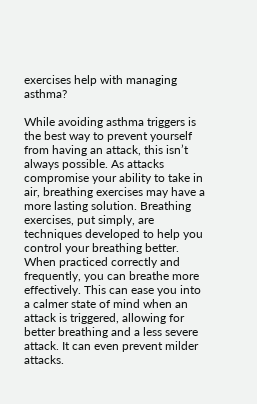exercises help with managing asthma?

While avoiding asthma triggers is the best way to prevent yourself from having an attack, this isn’t always possible. As attacks compromise your ability to take in air, breathing exercises may have a more lasting solution. Breathing exercises, put simply, are techniques developed to help you control your breathing better. When practiced correctly and frequently, you can breathe more effectively. This can ease you into a calmer state of mind when an attack is triggered, allowing for better breathing and a less severe attack. It can even prevent milder attacks.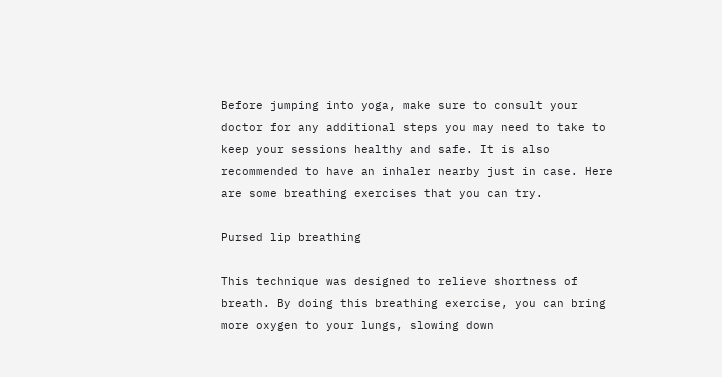Before jumping into yoga, make sure to consult your doctor for any additional steps you may need to take to keep your sessions healthy and safe. It is also recommended to have an inhaler nearby just in case. Here are some breathing exercises that you can try.

Pursed lip breathing

This technique was designed to relieve shortness of breath. By doing this breathing exercise, you can bring more oxygen to your lungs, slowing down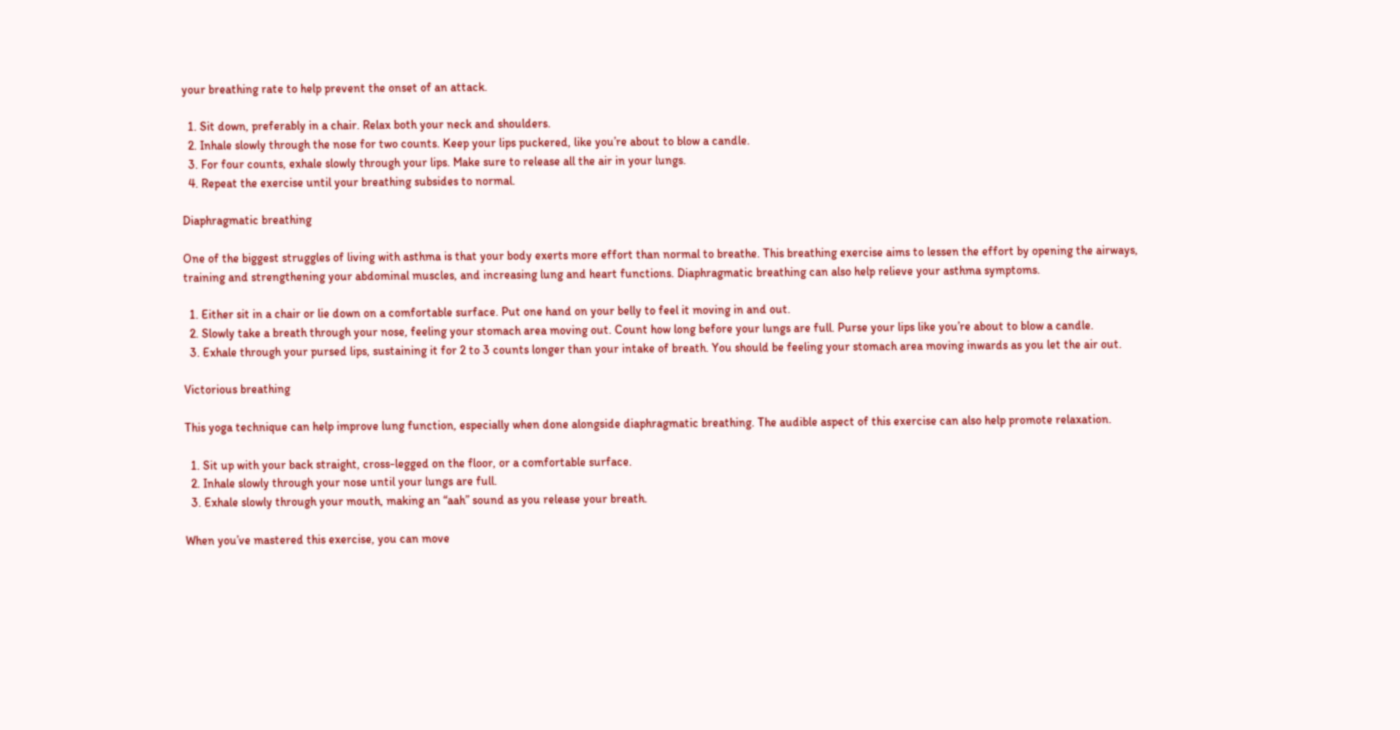your breathing rate to help prevent the onset of an attack.

  1. Sit down, preferably in a chair. Relax both your neck and shoulders.
  2. Inhale slowly through the nose for two counts. Keep your lips puckered, like you’re about to blow a candle.
  3. For four counts, exhale slowly through your lips. Make sure to release all the air in your lungs.
  4. Repeat the exercise until your breathing subsides to normal.

Diaphragmatic breathing

One of the biggest struggles of living with asthma is that your body exerts more effort than normal to breathe. This breathing exercise aims to lessen the effort by opening the airways, training and strengthening your abdominal muscles, and increasing lung and heart functions. Diaphragmatic breathing can also help relieve your asthma symptoms.

  1. Either sit in a chair or lie down on a comfortable surface. Put one hand on your belly to feel it moving in and out.
  2. Slowly take a breath through your nose, feeling your stomach area moving out. Count how long before your lungs are full. Purse your lips like you’re about to blow a candle.
  3. Exhale through your pursed lips, sustaining it for 2 to 3 counts longer than your intake of breath. You should be feeling your stomach area moving inwards as you let the air out.

Victorious breathing

This yoga technique can help improve lung function, especially when done alongside diaphragmatic breathing. The audible aspect of this exercise can also help promote relaxation.

  1. Sit up with your back straight, cross-legged on the floor, or a comfortable surface.
  2. Inhale slowly through your nose until your lungs are full.
  3. Exhale slowly through your mouth, making an “aah” sound as you release your breath.

When you’ve mastered this exercise, you can move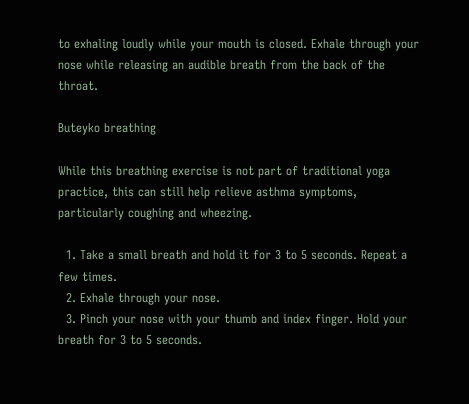to exhaling loudly while your mouth is closed. Exhale through your nose while releasing an audible breath from the back of the throat.

Buteyko breathing

While this breathing exercise is not part of traditional yoga practice, this can still help relieve asthma symptoms, particularly coughing and wheezing.

  1. Take a small breath and hold it for 3 to 5 seconds. Repeat a few times.
  2. Exhale through your nose.
  3. Pinch your nose with your thumb and index finger. Hold your breath for 3 to 5 seconds.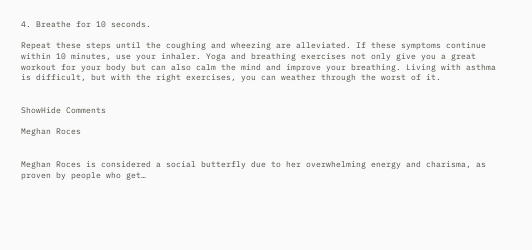4. Breathe for 10 seconds.

Repeat these steps until the coughing and wheezing are alleviated. If these symptoms continue within 10 minutes, use your inhaler. Yoga and breathing exercises not only give you a great workout for your body but can also calm the mind and improve your breathing. Living with asthma is difficult, but with the right exercises, you can weather through the worst of it.


ShowHide Comments

Meghan Roces


Meghan Roces is considered a social butterfly due to her overwhelming energy and charisma, as proven by people who get…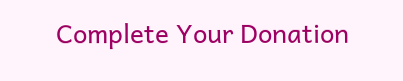Complete Your Donation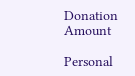Donation Amount

Personal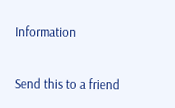Information

Send this to a friend